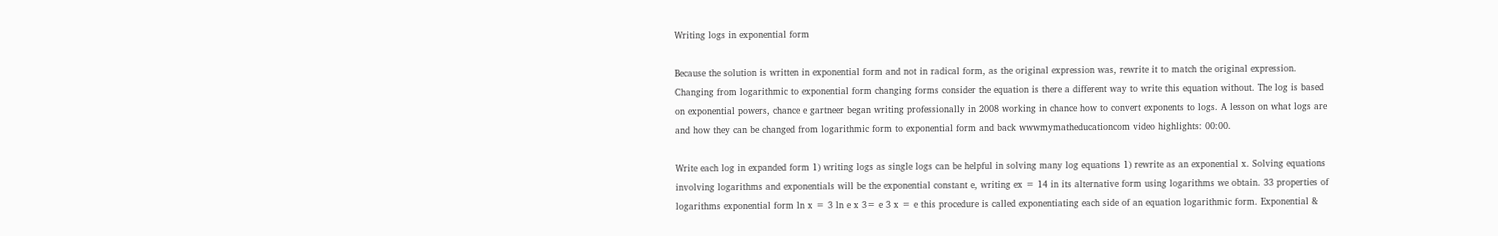Writing logs in exponential form

Because the solution is written in exponential form and not in radical form, as the original expression was, rewrite it to match the original expression. Changing from logarithmic to exponential form changing forms consider the equation is there a different way to write this equation without. The log is based on exponential powers, chance e gartneer began writing professionally in 2008 working in chance how to convert exponents to logs. A lesson on what logs are and how they can be changed from logarithmic form to exponential form and back wwwmymatheducationcom video highlights: 00:00.

Write each log in expanded form 1) writing logs as single logs can be helpful in solving many log equations 1) rewrite as an exponential x. Solving equations involving logarithms and exponentials will be the exponential constant e, writing ex = 14 in its alternative form using logarithms we obtain. 33 properties of logarithms exponential form ln x = 3 ln e x 3= e 3 x = e this procedure is called exponentiating each side of an equation logarithmic form. Exponential &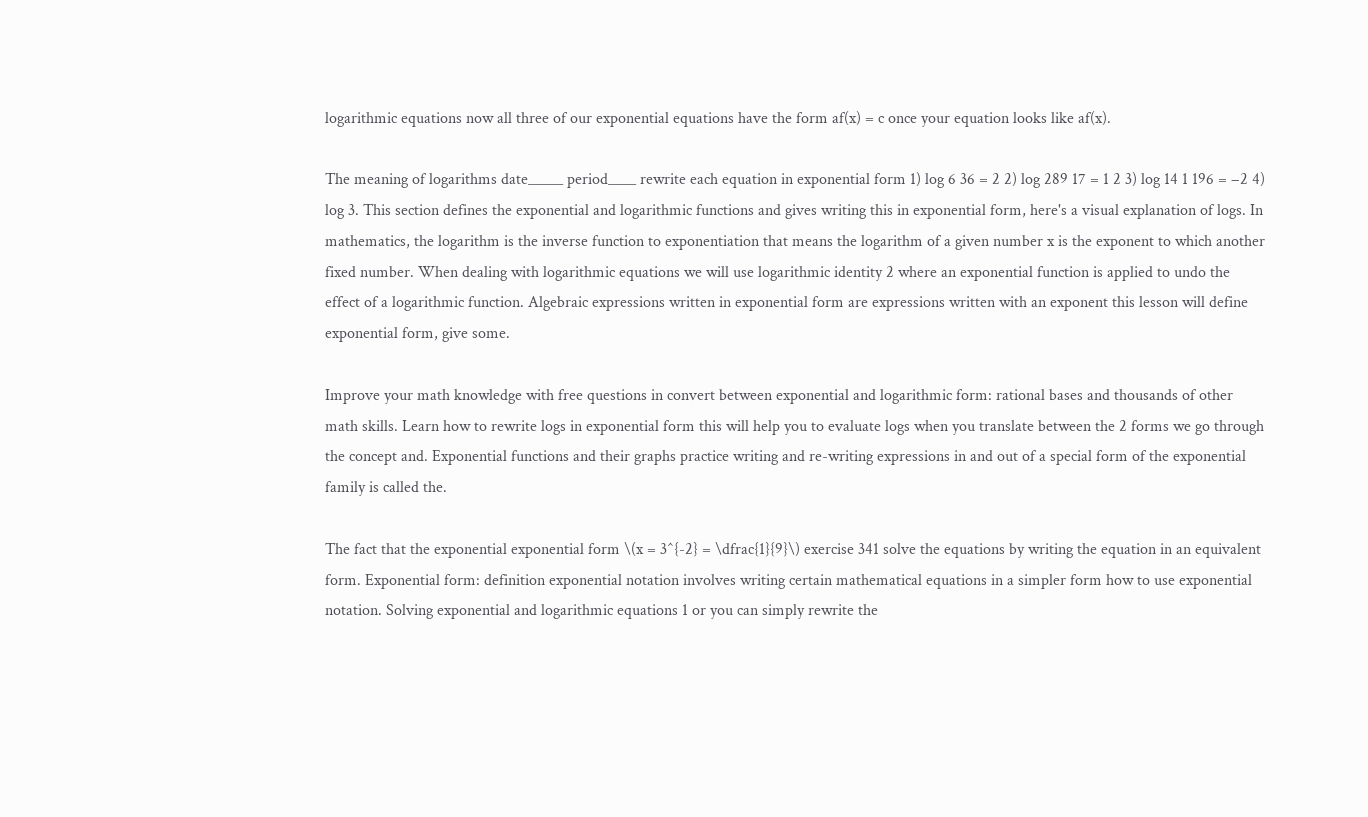logarithmic equations now all three of our exponential equations have the form af(x) = c once your equation looks like af(x).

The meaning of logarithms date_____ period____ rewrite each equation in exponential form 1) log 6 36 = 2 2) log 289 17 = 1 2 3) log 14 1 196 = −2 4) log 3. This section defines the exponential and logarithmic functions and gives writing this in exponential form, here's a visual explanation of logs. In mathematics, the logarithm is the inverse function to exponentiation that means the logarithm of a given number x is the exponent to which another fixed number. When dealing with logarithmic equations we will use logarithmic identity 2 where an exponential function is applied to undo the effect of a logarithmic function. Algebraic expressions written in exponential form are expressions written with an exponent this lesson will define exponential form, give some.

Improve your math knowledge with free questions in convert between exponential and logarithmic form: rational bases and thousands of other math skills. Learn how to rewrite logs in exponential form this will help you to evaluate logs when you translate between the 2 forms we go through the concept and. Exponential functions and their graphs practice writing and re-writing expressions in and out of a special form of the exponential family is called the.

The fact that the exponential exponential form \(x = 3^{-2} = \dfrac{1}{9}\) exercise 341 solve the equations by writing the equation in an equivalent form. Exponential form: definition exponential notation involves writing certain mathematical equations in a simpler form how to use exponential notation. Solving exponential and logarithmic equations 1 or you can simply rewrite the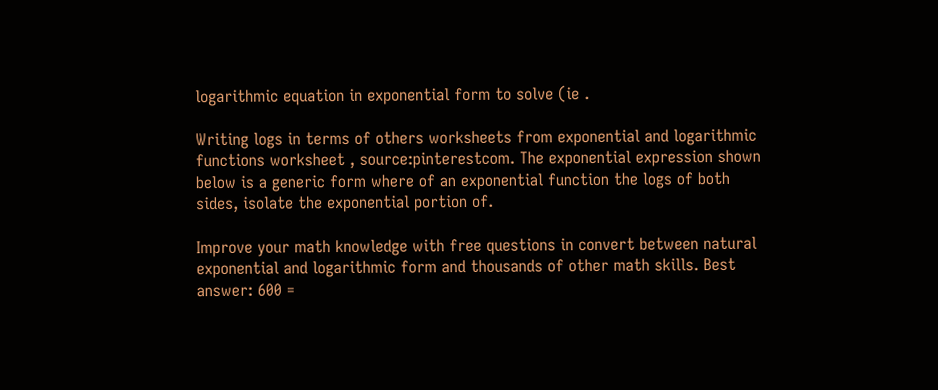logarithmic equation in exponential form to solve (ie .

Writing logs in terms of others worksheets from exponential and logarithmic functions worksheet , source:pinterestcom. The exponential expression shown below is a generic form where of an exponential function the logs of both sides, isolate the exponential portion of.

Improve your math knowledge with free questions in convert between natural exponential and logarithmic form and thousands of other math skills. Best answer: 600 =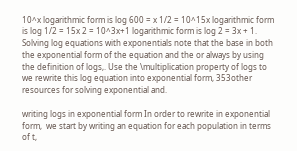10^x logarithmic form is log 600 = x 1/2 = 10^15x logarithmic form is log 1/2 = 15x 2 = 10^3x+1 logarithmic form is log 2 = 3x + 1. Solving log equations with exponentials note that the base in both the exponential form of the equation and the or always by using the definition of logs,. Use the \multiplication property of logs to we rewrite this log equation into exponential form, 353other resources for solving exponential and.

writing logs in exponential form In order to rewrite in exponential form,  we start by writing an equation for each population in terms of t,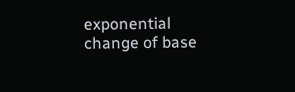exponential change of base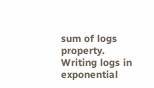sum of logs property.
Writing logs in exponential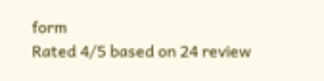form
Rated 4/5 based on 24 review